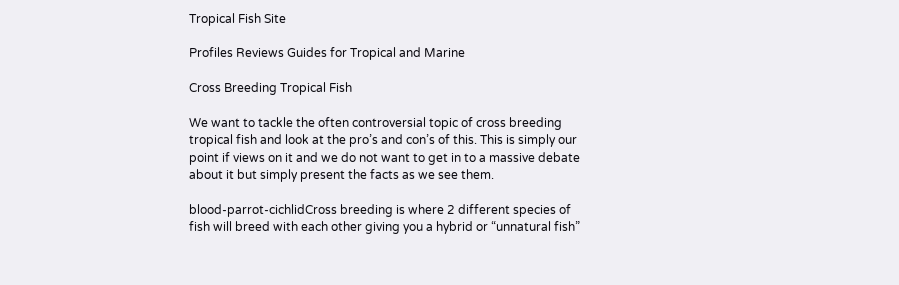Tropical Fish Site

Profiles Reviews Guides for Tropical and Marine

Cross Breeding Tropical Fish

We want to tackle the often controversial topic of cross breeding tropical fish and look at the pro’s and con’s of this. This is simply our point if views on it and we do not want to get in to a massive debate about it but simply present the facts as we see them.

blood-parrot-cichlidCross breeding is where 2 different species of fish will breed with each other giving you a hybrid or “unnatural fish”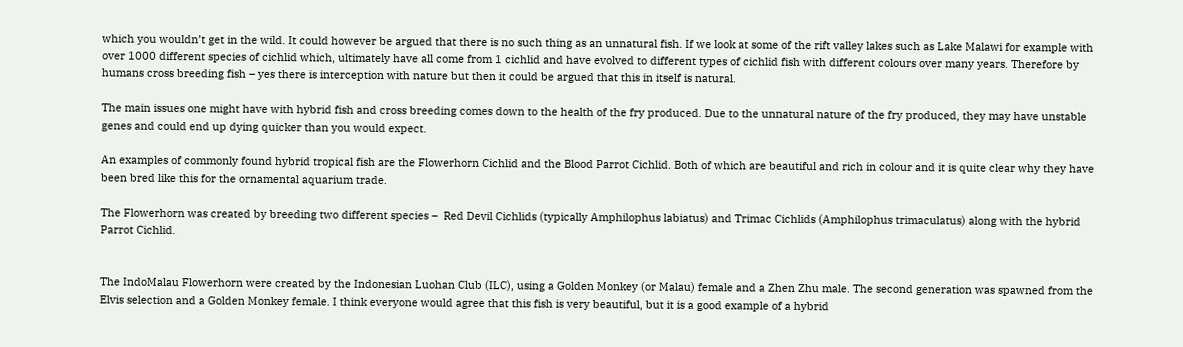which you wouldn’t get in the wild. It could however be argued that there is no such thing as an unnatural fish. If we look at some of the rift valley lakes such as Lake Malawi for example with over 1000 different species of cichlid which, ultimately have all come from 1 cichlid and have evolved to different types of cichlid fish with different colours over many years. Therefore by humans cross breeding fish – yes there is interception with nature but then it could be argued that this in itself is natural.

The main issues one might have with hybrid fish and cross breeding comes down to the health of the fry produced. Due to the unnatural nature of the fry produced, they may have unstable genes and could end up dying quicker than you would expect.

An examples of commonly found hybrid tropical fish are the Flowerhorn Cichlid and the Blood Parrot Cichlid. Both of which are beautiful and rich in colour and it is quite clear why they have been bred like this for the ornamental aquarium trade.

The Flowerhorn was created by breeding two different species –  Red Devil Cichlids (typically Amphilophus labiatus) and Trimac Cichlids (Amphilophus trimaculatus) along with the hybrid Parrot Cichlid.


The IndoMalau Flowerhorn were created by the Indonesian Luohan Club (ILC), using a Golden Monkey (or Malau) female and a Zhen Zhu male. The second generation was spawned from the Elvis selection and a Golden Monkey female. I think everyone would agree that this fish is very beautiful, but it is a good example of a hybrid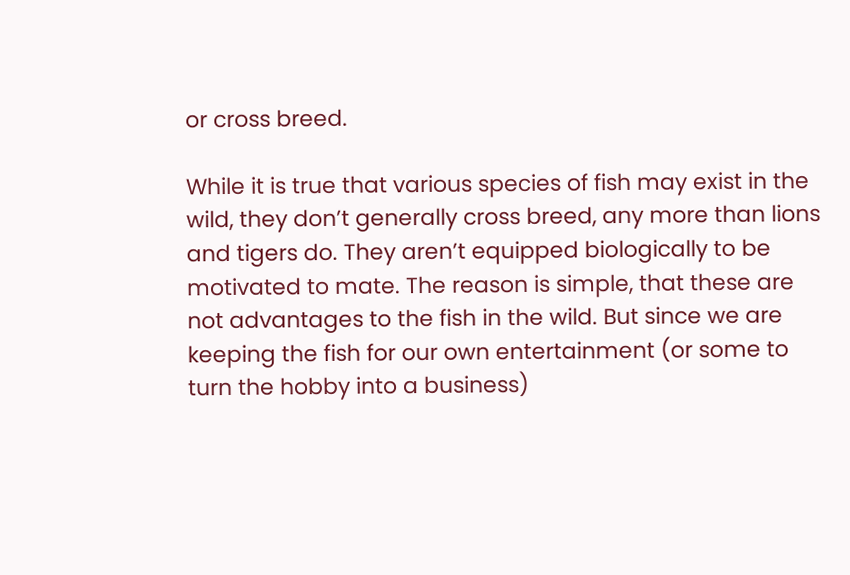or cross breed.

While it is true that various species of fish may exist in the wild, they don’t generally cross breed, any more than lions and tigers do. They aren’t equipped biologically to be motivated to mate. The reason is simple, that these are not advantages to the fish in the wild. But since we are keeping the fish for our own entertainment (or some to turn the hobby into a business)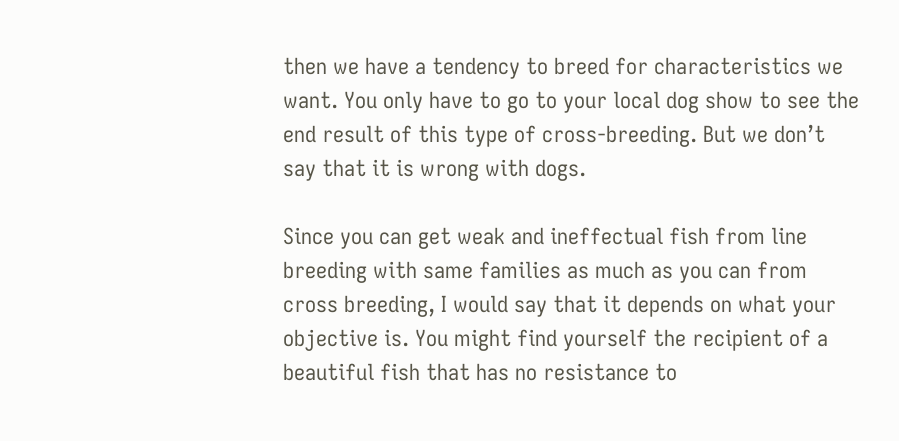then we have a tendency to breed for characteristics we want. You only have to go to your local dog show to see the end result of this type of cross-breeding. But we don’t say that it is wrong with dogs.

Since you can get weak and ineffectual fish from line breeding with same families as much as you can from cross breeding, I would say that it depends on what your objective is. You might find yourself the recipient of a beautiful fish that has no resistance to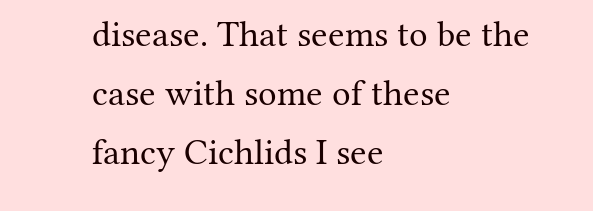disease. That seems to be the case with some of these fancy Cichlids I see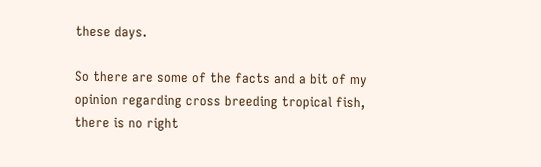these days.

So there are some of the facts and a bit of my opinion regarding cross breeding tropical fish, there is no right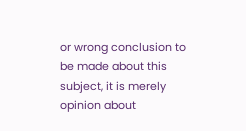or wrong conclusion to be made about this subject, it is merely opinion about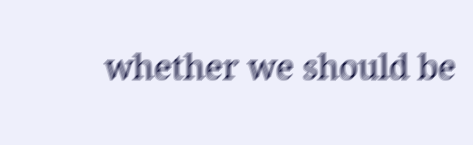whether we should be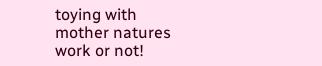toying with mother natures work or not!